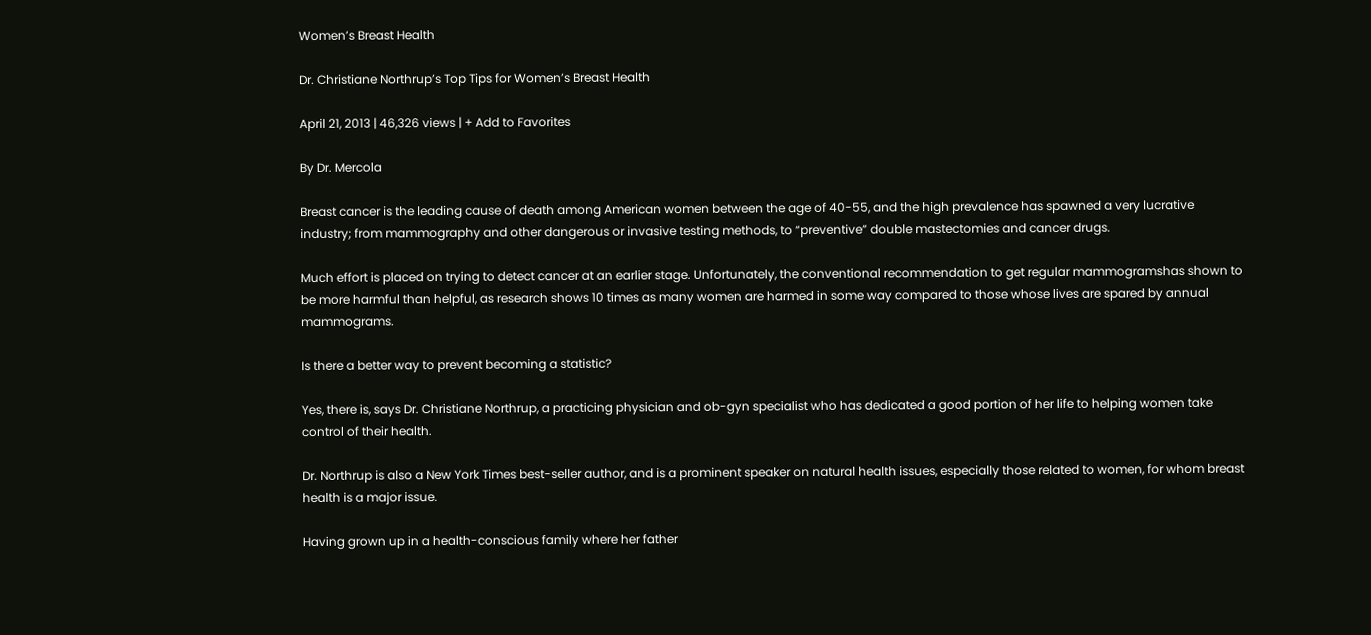Women’s Breast Health

Dr. Christiane Northrup’s Top Tips for Women’s Breast Health

April 21, 2013 | 46,326 views | + Add to Favorites

By Dr. Mercola

Breast cancer is the leading cause of death among American women between the age of 40-55, and the high prevalence has spawned a very lucrative industry; from mammography and other dangerous or invasive testing methods, to “preventive” double mastectomies and cancer drugs.

Much effort is placed on trying to detect cancer at an earlier stage. Unfortunately, the conventional recommendation to get regular mammogramshas shown to be more harmful than helpful, as research shows 10 times as many women are harmed in some way compared to those whose lives are spared by annual mammograms.

Is there a better way to prevent becoming a statistic?

Yes, there is, says Dr. Christiane Northrup, a practicing physician and ob-gyn specialist who has dedicated a good portion of her life to helping women take control of their health.

Dr. Northrup is also a New York Times best-seller author, and is a prominent speaker on natural health issues, especially those related to women, for whom breast health is a major issue.

Having grown up in a health-conscious family where her father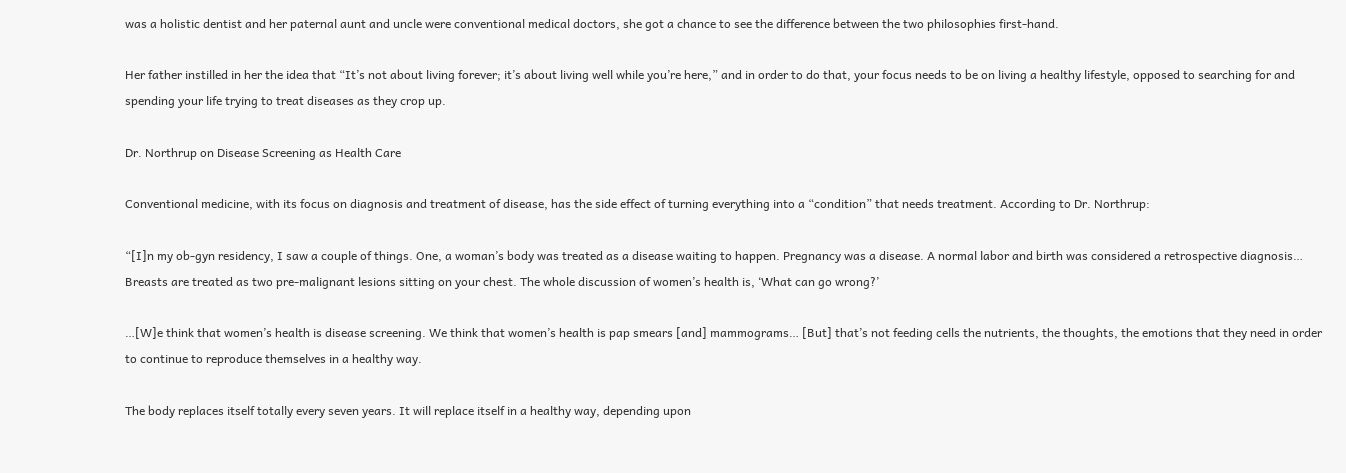was a holistic dentist and her paternal aunt and uncle were conventional medical doctors, she got a chance to see the difference between the two philosophies first-hand.

Her father instilled in her the idea that “It’s not about living forever; it’s about living well while you’re here,” and in order to do that, your focus needs to be on living a healthy lifestyle, opposed to searching for and spending your life trying to treat diseases as they crop up.

Dr. Northrup on Disease Screening as Health Care

Conventional medicine, with its focus on diagnosis and treatment of disease, has the side effect of turning everything into a “condition” that needs treatment. According to Dr. Northrup:

“[I]n my ob-gyn residency, I saw a couple of things. One, a woman’s body was treated as a disease waiting to happen. Pregnancy was a disease. A normal labor and birth was considered a retrospective diagnosis… Breasts are treated as two pre-malignant lesions sitting on your chest. The whole discussion of women’s health is, ‘What can go wrong?’

…[W]e think that women’s health is disease screening. We think that women’s health is pap smears [and] mammograms… [But] that’s not feeding cells the nutrients, the thoughts, the emotions that they need in order to continue to reproduce themselves in a healthy way.

The body replaces itself totally every seven years. It will replace itself in a healthy way, depending upon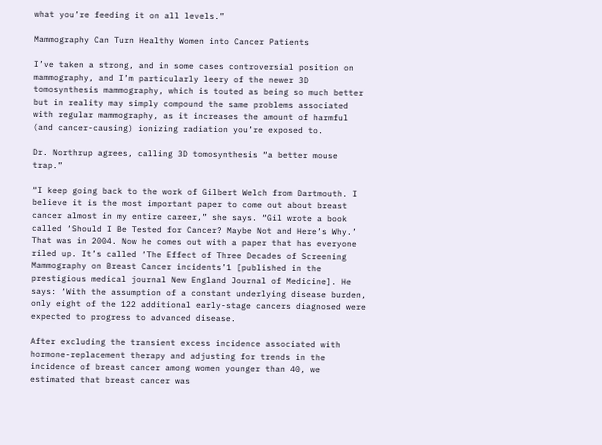what you’re feeding it on all levels.”

Mammography Can Turn Healthy Women into Cancer Patients

I’ve taken a strong, and in some cases controversial position on mammography, and I’m particularly leery of the newer 3D tomosynthesis mammography, which is touted as being so much better but in reality may simply compound the same problems associated with regular mammography, as it increases the amount of harmful (and cancer-causing) ionizing radiation you’re exposed to.

Dr. Northrup agrees, calling 3D tomosynthesis “a better mouse trap.”

“I keep going back to the work of Gilbert Welch from Dartmouth. I believe it is the most important paper to come out about breast cancer almost in my entire career,” she says. “Gil wrote a book called ‘Should I Be Tested for Cancer? Maybe Not and Here’s Why.’ That was in 2004. Now he comes out with a paper that has everyone riled up. It’s called ‘The Effect of Three Decades of Screening Mammography on Breast Cancer incidents’1 [published in the prestigious medical journal New England Journal of Medicine]. He says: ‘With the assumption of a constant underlying disease burden, only eight of the 122 additional early-stage cancers diagnosed were expected to progress to advanced disease.

After excluding the transient excess incidence associated with hormone-replacement therapy and adjusting for trends in the incidence of breast cancer among women younger than 40, we estimated that breast cancer was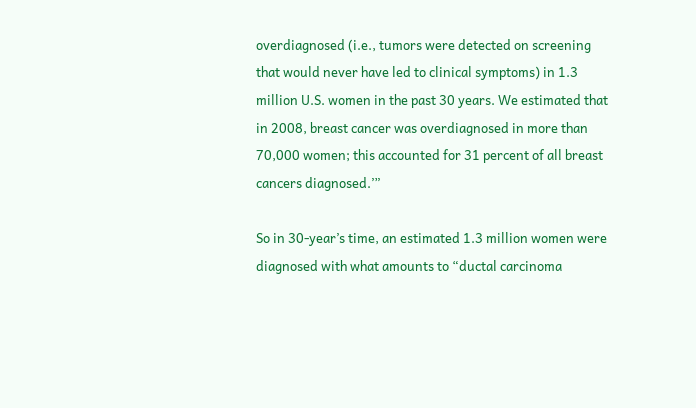overdiagnosed (i.e., tumors were detected on screening that would never have led to clinical symptoms) in 1.3 million U.S. women in the past 30 years. We estimated that in 2008, breast cancer was overdiagnosed in more than 70,000 women; this accounted for 31 percent of all breast cancers diagnosed.’”

So in 30-year’s time, an estimated 1.3 million women were diagnosed with what amounts to “ductal carcinoma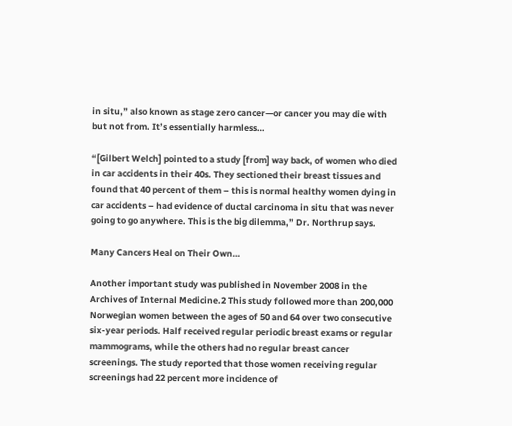in situ,” also known as stage zero cancer—or cancer you may die with but not from. It’s essentially harmless…

“[Gilbert Welch] pointed to a study [from] way back, of women who died in car accidents in their 40s. They sectioned their breast tissues and found that 40 percent of them – this is normal healthy women dying in car accidents – had evidence of ductal carcinoma in situ that was never going to go anywhere. This is the big dilemma,” Dr. Northrup says.

Many Cancers Heal on Their Own…

Another important study was published in November 2008 in the Archives of Internal Medicine.2 This study followed more than 200,000 Norwegian women between the ages of 50 and 64 over two consecutive six-year periods. Half received regular periodic breast exams or regular mammograms, while the others had no regular breast cancer screenings. The study reported that those women receiving regular screenings had 22 percent more incidence of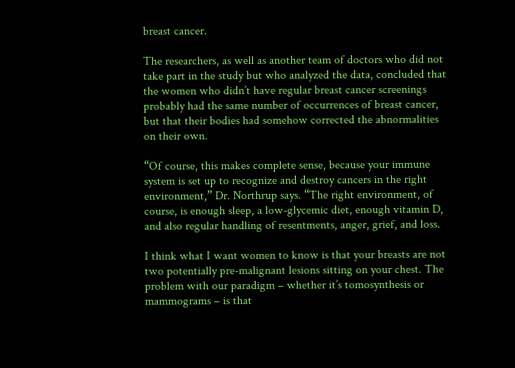breast cancer.

The researchers, as well as another team of doctors who did not take part in the study but who analyzed the data, concluded that the women who didn’t have regular breast cancer screenings probably had the same number of occurrences of breast cancer, but that their bodies had somehow corrected the abnormalities on their own.

“Of course, this makes complete sense, because your immune system is set up to recognize and destroy cancers in the right environment,” Dr. Northrup says. “The right environment, of course, is enough sleep, a low-glycemic diet, enough vitamin D, and also regular handling of resentments, anger, grief, and loss.

I think what I want women to know is that your breasts are not two potentially pre-malignant lesions sitting on your chest. The problem with our paradigm – whether it’s tomosynthesis or mammograms – is that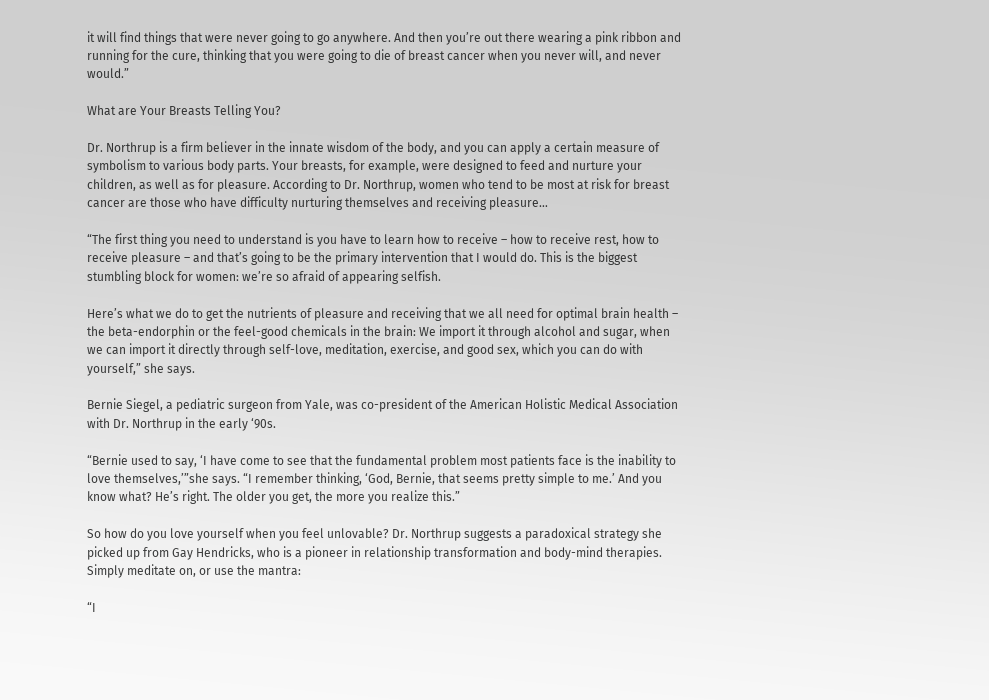it will find things that were never going to go anywhere. And then you’re out there wearing a pink ribbon and running for the cure, thinking that you were going to die of breast cancer when you never will, and never would.”

What are Your Breasts Telling You?

Dr. Northrup is a firm believer in the innate wisdom of the body, and you can apply a certain measure of symbolism to various body parts. Your breasts, for example, were designed to feed and nurture your children, as well as for pleasure. According to Dr. Northrup, women who tend to be most at risk for breast cancer are those who have difficulty nurturing themselves and receiving pleasure…

“The first thing you need to understand is you have to learn how to receive – how to receive rest, how to receive pleasure – and that’s going to be the primary intervention that I would do. This is the biggest stumbling block for women: we’re so afraid of appearing selfish.

Here’s what we do to get the nutrients of pleasure and receiving that we all need for optimal brain health – the beta-endorphin or the feel-good chemicals in the brain: We import it through alcohol and sugar, when we can import it directly through self-love, meditation, exercise, and good sex, which you can do with yourself,” she says.

Bernie Siegel, a pediatric surgeon from Yale, was co-president of the American Holistic Medical Association with Dr. Northrup in the early ‘90s.

“Bernie used to say, ‘I have come to see that the fundamental problem most patients face is the inability to love themselves,’”she says. “I remember thinking, ‘God, Bernie, that seems pretty simple to me.’ And you know what? He’s right. The older you get, the more you realize this.”

So how do you love yourself when you feel unlovable? Dr. Northrup suggests a paradoxical strategy she picked up from Gay Hendricks, who is a pioneer in relationship transformation and body-mind therapies. Simply meditate on, or use the mantra:

“I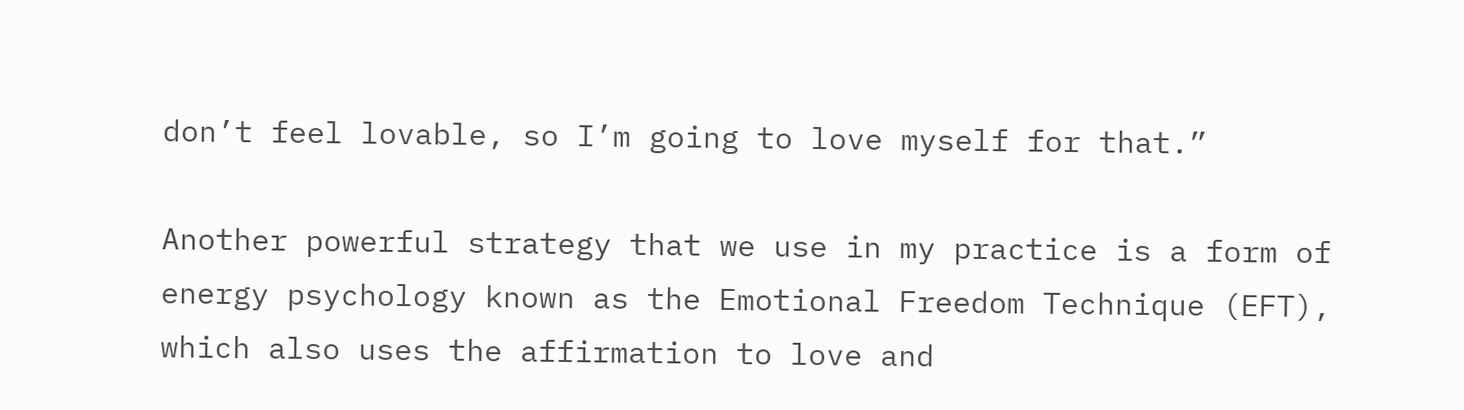don’t feel lovable, so I’m going to love myself for that.”

Another powerful strategy that we use in my practice is a form of energy psychology known as the Emotional Freedom Technique (EFT), which also uses the affirmation to love and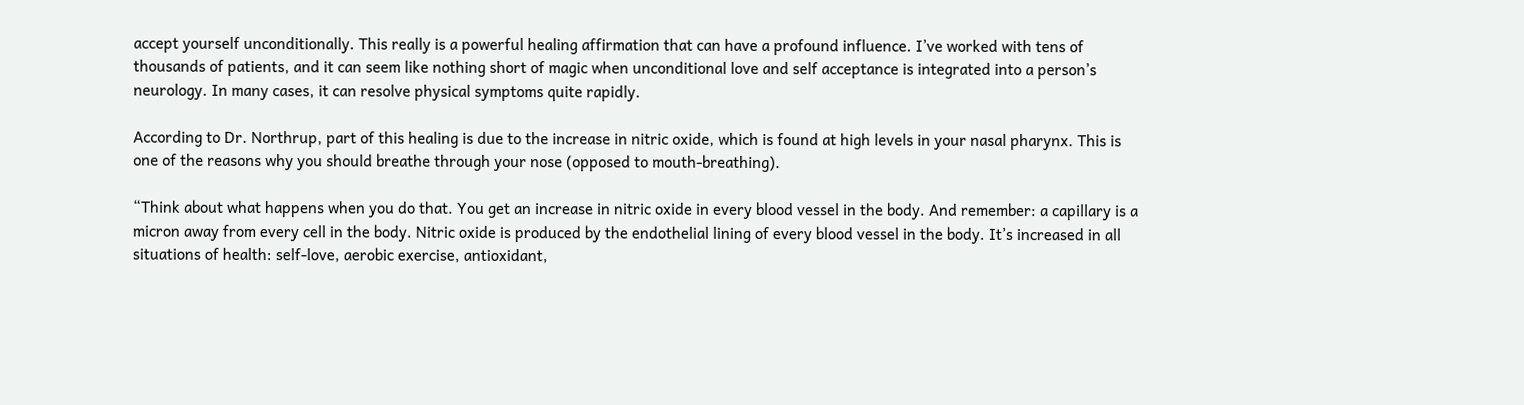accept yourself unconditionally. This really is a powerful healing affirmation that can have a profound influence. I’ve worked with tens of thousands of patients, and it can seem like nothing short of magic when unconditional love and self acceptance is integrated into a person’s neurology. In many cases, it can resolve physical symptoms quite rapidly.

According to Dr. Northrup, part of this healing is due to the increase in nitric oxide, which is found at high levels in your nasal pharynx. This is one of the reasons why you should breathe through your nose (opposed to mouth-breathing).

“Think about what happens when you do that. You get an increase in nitric oxide in every blood vessel in the body. And remember: a capillary is a micron away from every cell in the body. Nitric oxide is produced by the endothelial lining of every blood vessel in the body. It’s increased in all situations of health: self-love, aerobic exercise, antioxidant,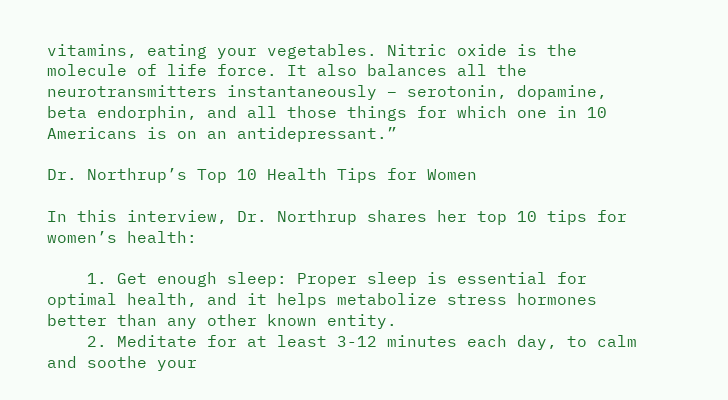vitamins, eating your vegetables. Nitric oxide is the molecule of life force. It also balances all the neurotransmitters instantaneously – serotonin, dopamine, beta endorphin, and all those things for which one in 10 Americans is on an antidepressant.”

Dr. Northrup’s Top 10 Health Tips for Women

In this interview, Dr. Northrup shares her top 10 tips for women’s health:

    1. Get enough sleep: Proper sleep is essential for optimal health, and it helps metabolize stress hormones better than any other known entity.
    2. Meditate for at least 3-12 minutes each day, to calm and soothe your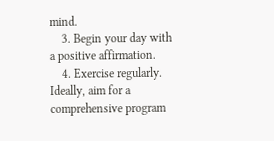mind.
    3. Begin your day with a positive affirmation.
    4. Exercise regularly. Ideally, aim for a comprehensive program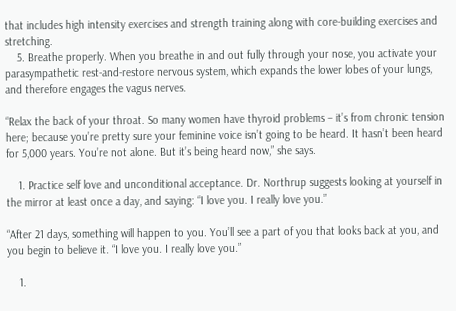that includes high intensity exercises and strength training along with core-building exercises and stretching.
    5. Breathe properly. When you breathe in and out fully through your nose, you activate your parasympathetic rest-and-restore nervous system, which expands the lower lobes of your lungs, and therefore engages the vagus nerves.

“Relax the back of your throat. So many women have thyroid problems – it’s from chronic tension here; because you’re pretty sure your feminine voice isn’t going to be heard. It hasn’t been heard for 5,000 years. You’re not alone. But it’s being heard now,” she says.

    1. Practice self love and unconditional acceptance. Dr. Northrup suggests looking at yourself in the mirror at least once a day, and saying: “I love you. I really love you.”

“After 21 days, something will happen to you. You’ll see a part of you that looks back at you, and you begin to believe it. “I love you. I really love you.”

    1.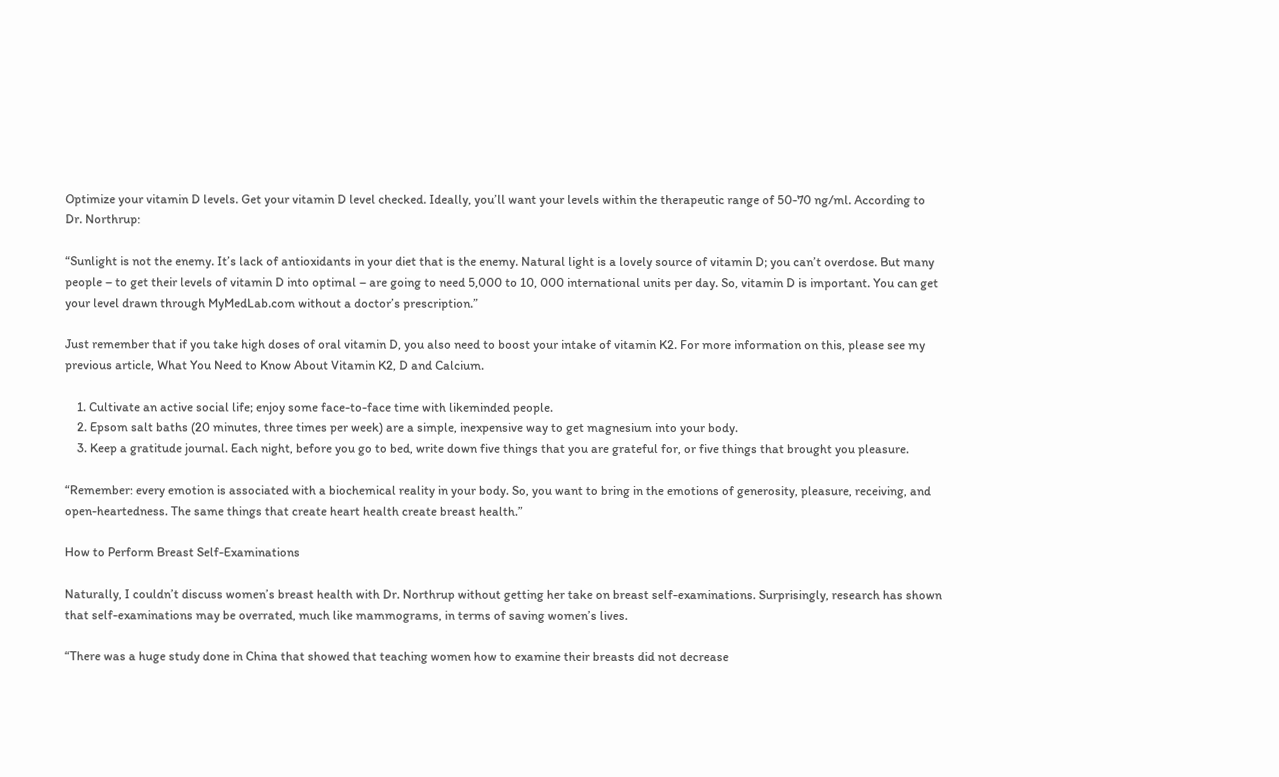Optimize your vitamin D levels. Get your vitamin D level checked. Ideally, you’ll want your levels within the therapeutic range of 50-70 ng/ml. According to Dr. Northrup:

“Sunlight is not the enemy. It’s lack of antioxidants in your diet that is the enemy. Natural light is a lovely source of vitamin D; you can’t overdose. But many people – to get their levels of vitamin D into optimal – are going to need 5,000 to 10, 000 international units per day. So, vitamin D is important. You can get your level drawn through MyMedLab.com without a doctor’s prescription.”

Just remember that if you take high doses of oral vitamin D, you also need to boost your intake of vitamin K2. For more information on this, please see my previous article, What You Need to Know About Vitamin K2, D and Calcium.

    1. Cultivate an active social life; enjoy some face-to-face time with likeminded people.
    2. Epsom salt baths (20 minutes, three times per week) are a simple, inexpensive way to get magnesium into your body.
    3. Keep a gratitude journal. Each night, before you go to bed, write down five things that you are grateful for, or five things that brought you pleasure.

“Remember: every emotion is associated with a biochemical reality in your body. So, you want to bring in the emotions of generosity, pleasure, receiving, and open-heartedness. The same things that create heart health create breast health.”

How to Perform Breast Self-Examinations

Naturally, I couldn’t discuss women’s breast health with Dr. Northrup without getting her take on breast self-examinations. Surprisingly, research has shown that self-examinations may be overrated, much like mammograms, in terms of saving women’s lives.

“There was a huge study done in China that showed that teaching women how to examine their breasts did not decrease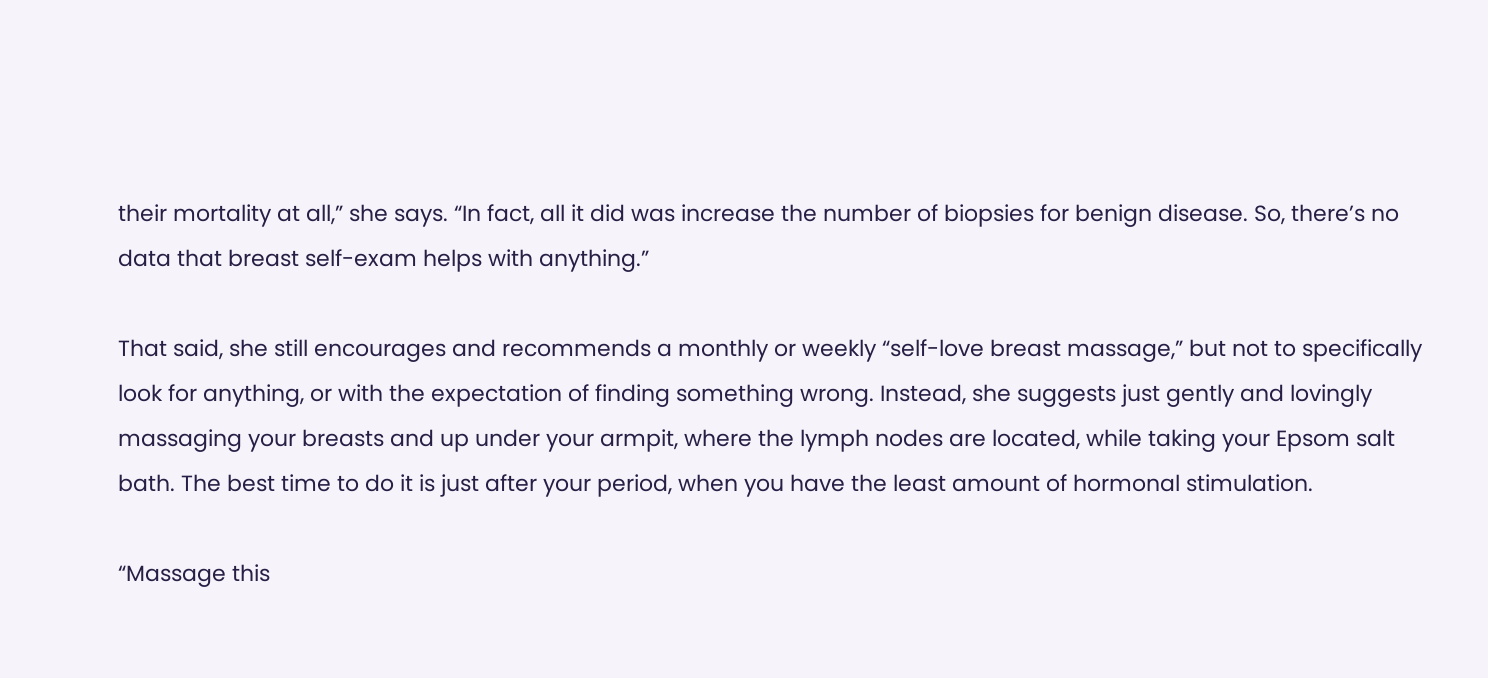their mortality at all,” she says. “In fact, all it did was increase the number of biopsies for benign disease. So, there’s no data that breast self-exam helps with anything.”

That said, she still encourages and recommends a monthly or weekly “self-love breast massage,” but not to specifically look for anything, or with the expectation of finding something wrong. Instead, she suggests just gently and lovingly massaging your breasts and up under your armpit, where the lymph nodes are located, while taking your Epsom salt bath. The best time to do it is just after your period, when you have the least amount of hormonal stimulation.

“Massage this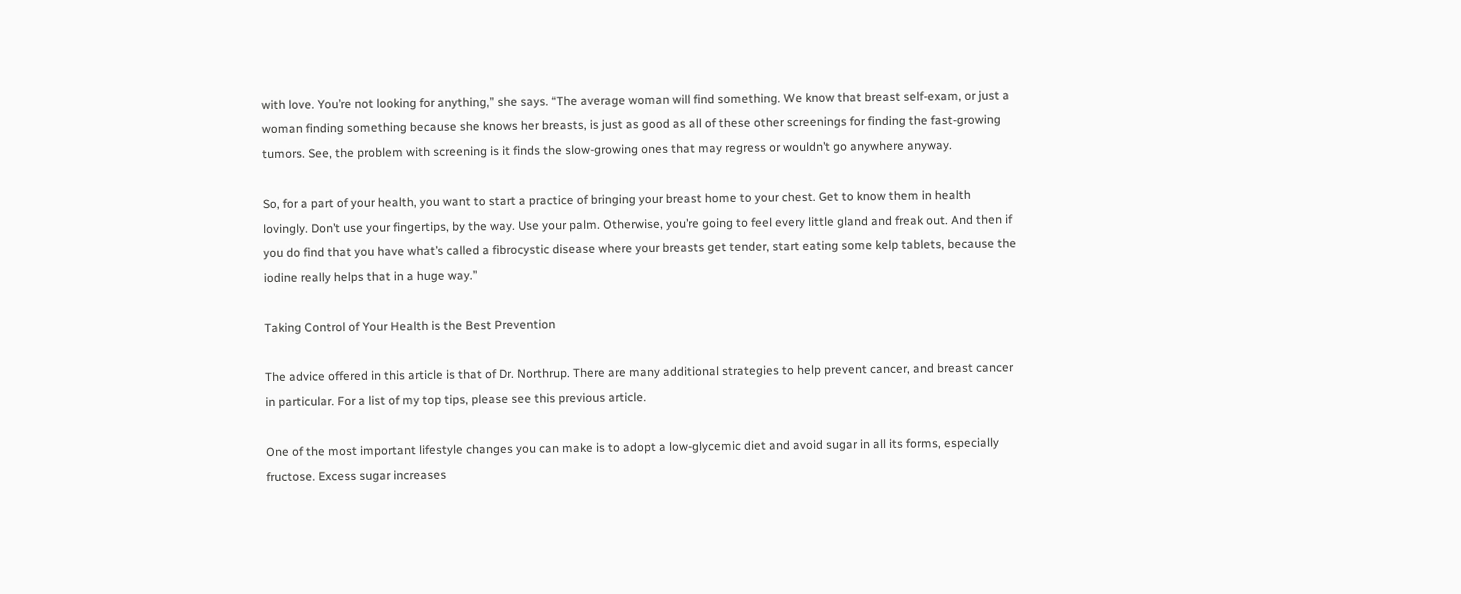with love. You’re not looking for anything,” she says. “The average woman will find something. We know that breast self-exam, or just a woman finding something because she knows her breasts, is just as good as all of these other screenings for finding the fast-growing tumors. See, the problem with screening is it finds the slow-growing ones that may regress or wouldn’t go anywhere anyway.

So, for a part of your health, you want to start a practice of bringing your breast home to your chest. Get to know them in health lovingly. Don’t use your fingertips, by the way. Use your palm. Otherwise, you’re going to feel every little gland and freak out. And then if you do find that you have what’s called a fibrocystic disease where your breasts get tender, start eating some kelp tablets, because the iodine really helps that in a huge way.”

Taking Control of Your Health is the Best Prevention

The advice offered in this article is that of Dr. Northrup. There are many additional strategies to help prevent cancer, and breast cancer in particular. For a list of my top tips, please see this previous article.

One of the most important lifestyle changes you can make is to adopt a low-glycemic diet and avoid sugar in all its forms, especially fructose. Excess sugar increases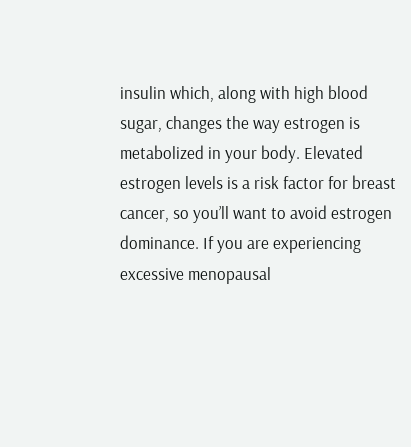insulin which, along with high blood sugar, changes the way estrogen is metabolized in your body. Elevated estrogen levels is a risk factor for breast cancer, so you’ll want to avoid estrogen dominance. If you are experiencing excessive menopausal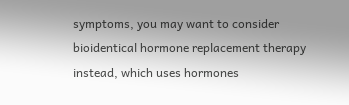symptoms, you may want to consider bioidentical hormone replacement therapy instead, which uses hormones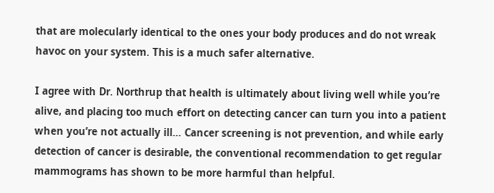that are molecularly identical to the ones your body produces and do not wreak havoc on your system. This is a much safer alternative.

I agree with Dr. Northrup that health is ultimately about living well while you’re alive, and placing too much effort on detecting cancer can turn you into a patient when you’re not actually ill… Cancer screening is not prevention, and while early detection of cancer is desirable, the conventional recommendation to get regular mammograms has shown to be more harmful than helpful.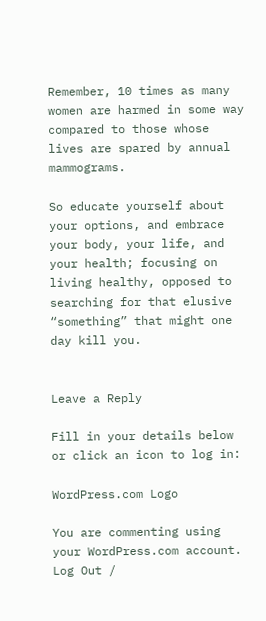Remember, 10 times as many women are harmed in some way compared to those whose lives are spared by annual mammograms.

So educate yourself about your options, and embrace your body, your life, and your health; focusing on living healthy, opposed to searching for that elusive “something” that might one day kill you.


Leave a Reply

Fill in your details below or click an icon to log in:

WordPress.com Logo

You are commenting using your WordPress.com account. Log Out /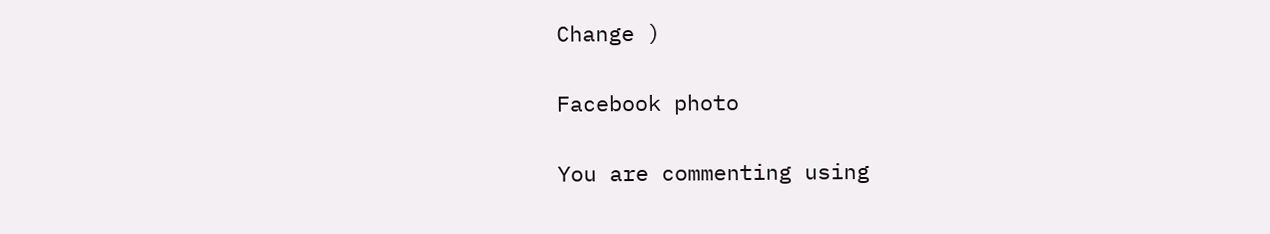Change )

Facebook photo

You are commenting using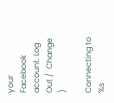your Facebook account. Log Out /  Change )

Connecting to %s